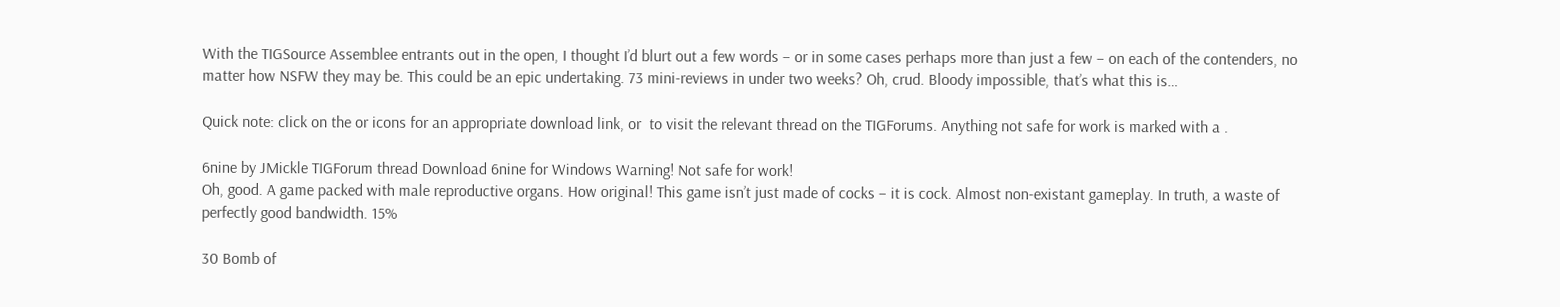With the TIGSource Assemblee entrants out in the open, I thought I’d blurt out a few words – or in some cases perhaps more than just a few – on each of the contenders, no matter how NSFW they may be. This could be an epic undertaking. 73 mini-reviews in under two weeks? Oh, crud. Bloody impossible, that’s what this is…

Quick note: click on the or icons for an appropriate download link, or  to visit the relevant thread on the TIGForums. Anything not safe for work is marked with a .

6nine by JMickle TIGForum thread Download 6nine for Windows Warning! Not safe for work!
Oh, good. A game packed with male reproductive organs. How original! This game isn’t just made of cocks – it is cock. Almost non-existant gameplay. In truth, a waste of perfectly good bandwidth. 15%

30 Bomb of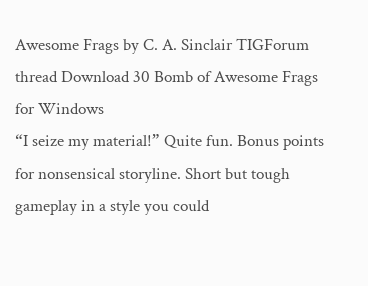Awesome Frags by C. A. Sinclair TIGForum thread Download 30 Bomb of Awesome Frags for Windows
“I seize my material!” Quite fun. Bonus points for nonsensical storyline. Short but tough gameplay in a style you could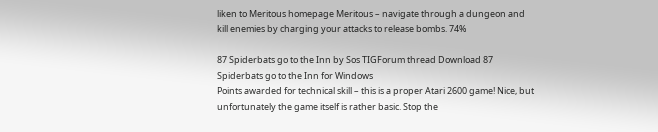liken to Meritous homepage Meritous – navigate through a dungeon and kill enemies by charging your attacks to release bombs. 74%

87 Spiderbats go to the Inn by Sos TIGForum thread Download 87 Spiderbats go to the Inn for Windows
Points awarded for technical skill – this is a proper Atari 2600 game! Nice, but unfortunately the game itself is rather basic. Stop the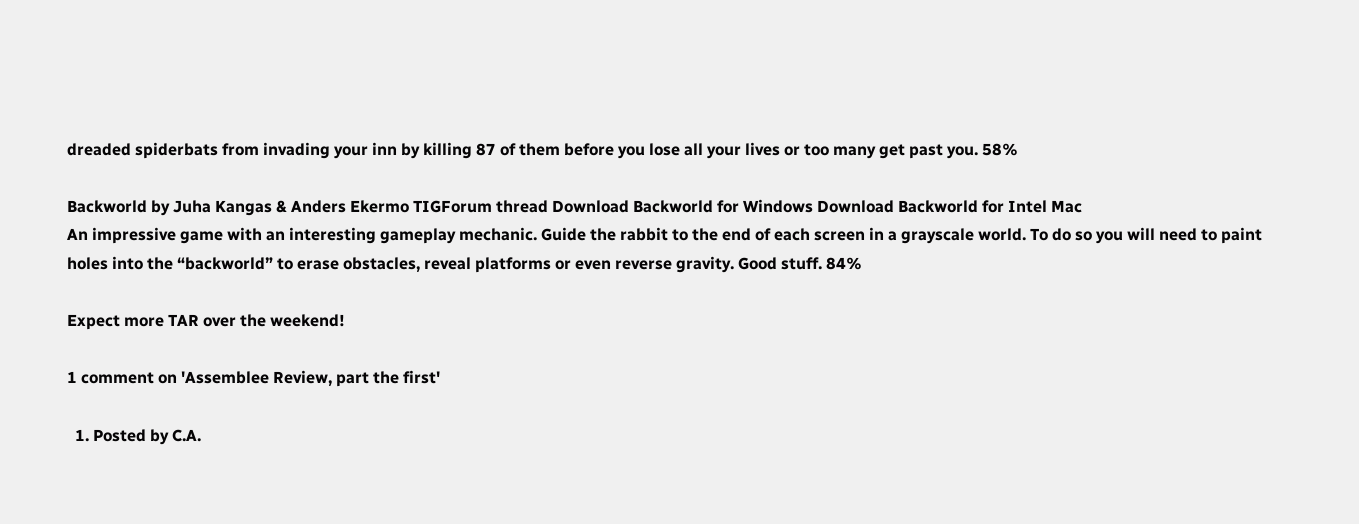dreaded spiderbats from invading your inn by killing 87 of them before you lose all your lives or too many get past you. 58%

Backworld by Juha Kangas & Anders Ekermo TIGForum thread Download Backworld for Windows Download Backworld for Intel Mac
An impressive game with an interesting gameplay mechanic. Guide the rabbit to the end of each screen in a grayscale world. To do so you will need to paint holes into the “backworld” to erase obstacles, reveal platforms or even reverse gravity. Good stuff. 84%

Expect more TAR over the weekend!

1 comment on 'Assemblee Review, part the first'

  1. Posted by C.A.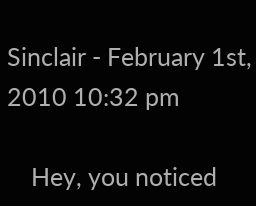Sinclair - February 1st, 2010 10:32 pm

    Hey, you noticed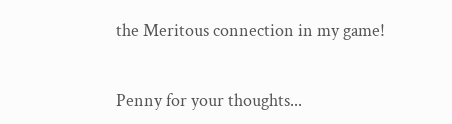the Meritous connection in my game!


Penny for your thoughts...